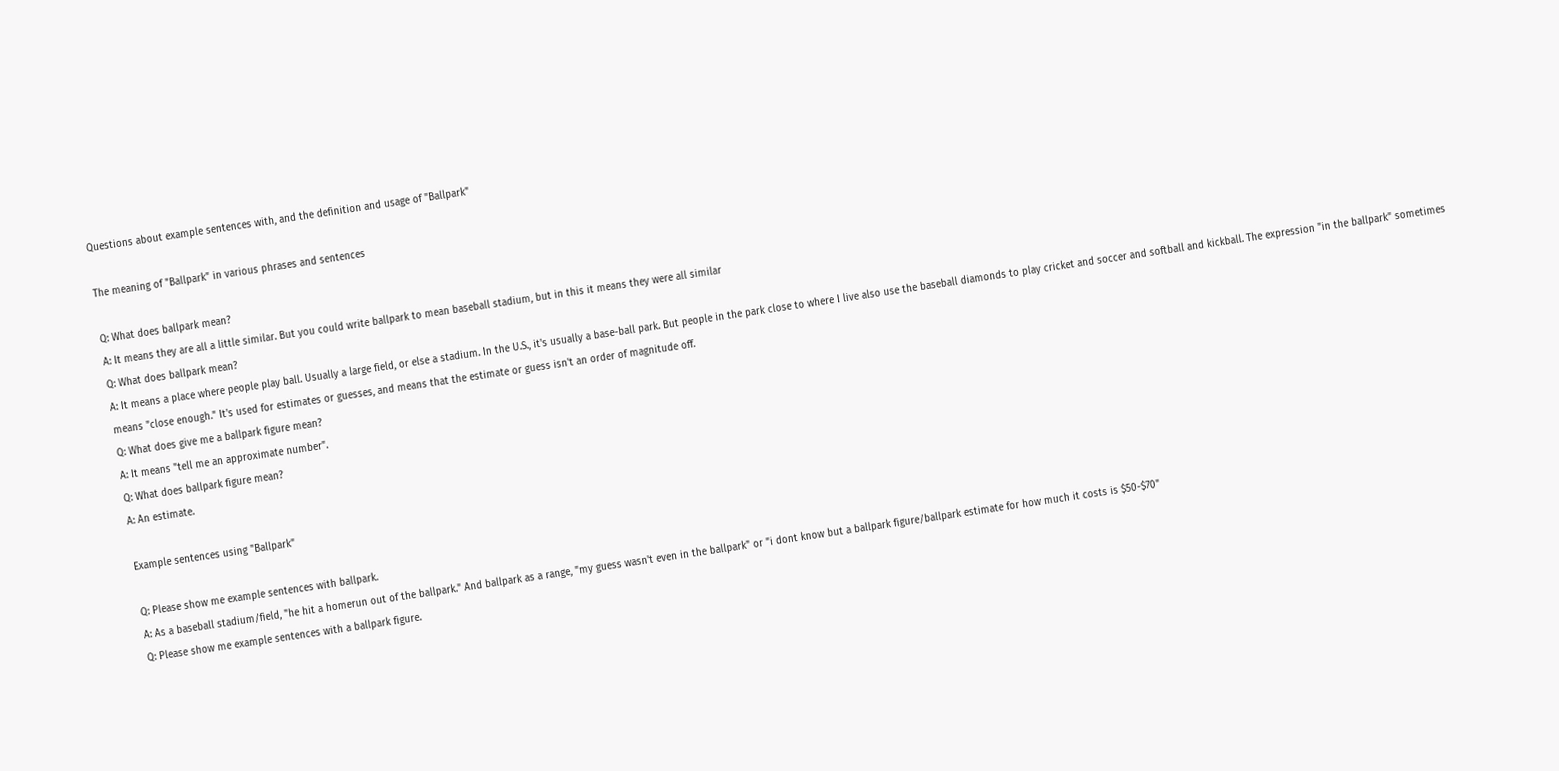Questions about example sentences with, and the definition and usage of "Ballpark"

The meaning of "Ballpark" in various phrases and sentences

Q: What does ballpark mean?
A: It means they are all a little similar. But you could write ballpark to mean baseball stadium, but in this it means they were all similar
Q: What does ballpark mean?
A: It means a place where people play ball. Usually a large field, or else a stadium. In the U.S., it's usually a base-ball park. But people in the park close to where I live also use the baseball diamonds to play cricket and soccer and softball and kickball. The expression "in the ballpark" sometimes means "close enough." It's used for estimates or guesses, and means that the estimate or guess isn't an order of magnitude off.
Q: What does give me a ballpark figure mean?
A: It means "tell me an approximate number".
Q: What does ballpark figure mean?
A: An estimate.

Example sentences using "Ballpark"

Q: Please show me example sentences with ballpark.
A: As a baseball stadium/field, "he hit a homerun out of the ballpark." And ballpark as a range, "my guess wasn't even in the ballpark" or "i dont know but a ballpark figure/ballpark estimate for how much it costs is $50-$70"
Q: Please show me example sentences with a ballpark figure.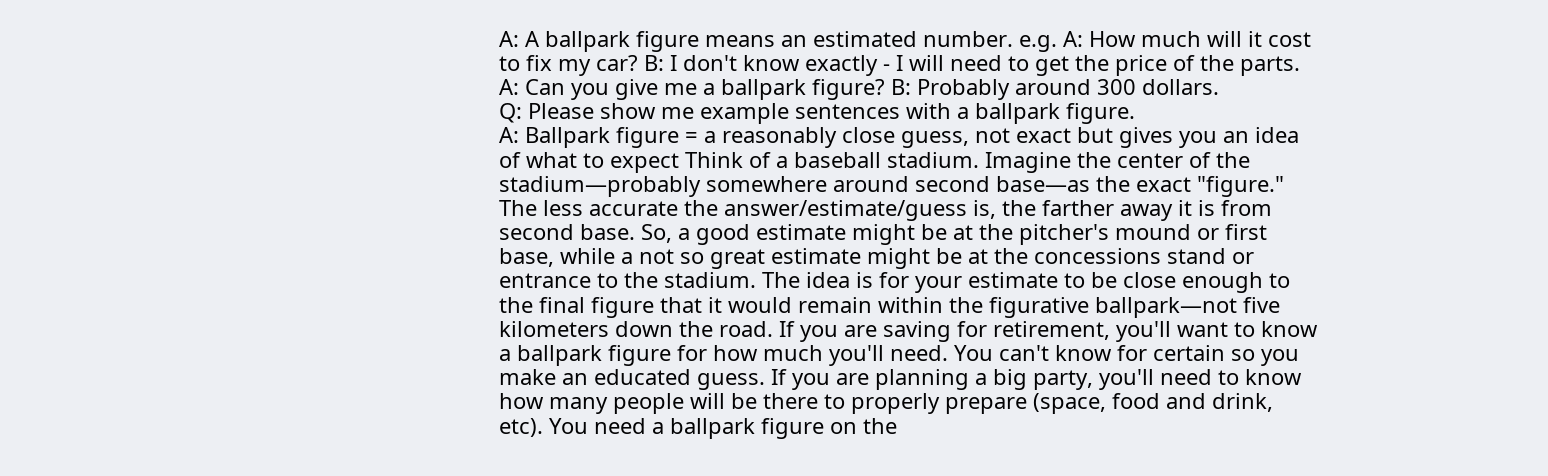A: A ballpark figure means an estimated number. e.g. A: How much will it cost to fix my car? B: I don't know exactly - I will need to get the price of the parts. A: Can you give me a ballpark figure? B: Probably around 300 dollars.
Q: Please show me example sentences with a ballpark figure.
A: Ballpark figure = a reasonably close guess, not exact but gives you an idea of what to expect Think of a baseball stadium. Imagine the center of the stadium—probably somewhere around second base—as the exact "figure." The less accurate the answer/estimate/guess is, the farther away it is from second base. So, a good estimate might be at the pitcher's mound or first base, while a not so great estimate might be at the concessions stand or entrance to the stadium. The idea is for your estimate to be close enough to the final figure that it would remain within the figurative ballpark—not five kilometers down the road. If you are saving for retirement, you'll want to know a ballpark figure for how much you'll need. You can't know for certain so you make an educated guess. If you are planning a big party, you'll need to know how many people will be there to properly prepare (space, food and drink, etc). You need a ballpark figure on the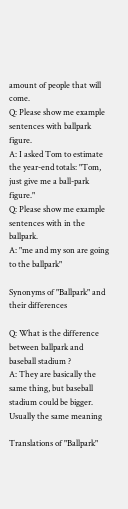amount of people that will come.
Q: Please show me example sentences with ballpark figure.
A: I asked Tom to estimate the year-end totals: "Tom, just give me a ball-park figure."
Q: Please show me example sentences with in the ballpark.
A: "me and my son are going to the ballpark"

Synonyms of "Ballpark" and their differences

Q: What is the difference between ballpark and baseball stadium ?
A: They are basically the same thing, but baseball stadium could be bigger. Usually the same meaning

Translations of "Ballpark"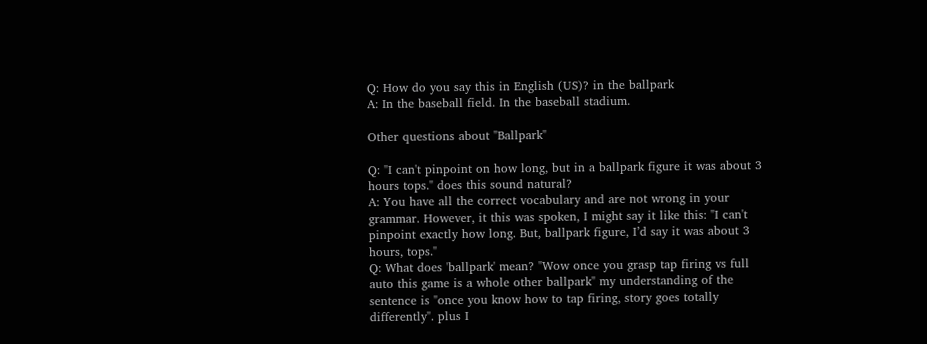Q: How do you say this in English (US)? in the ballpark
A: In the baseball field. In the baseball stadium.

Other questions about "Ballpark"

Q: "I can't pinpoint on how long, but in a ballpark figure it was about 3 hours tops." does this sound natural?
A: You have all the correct vocabulary and are not wrong in your grammar. However, it this was spoken, I might say it like this: "I can't pinpoint exactly how long. But, ballpark figure, I’d say it was about 3 hours, tops."
Q: What does 'ballpark' mean? "Wow once you grasp tap firing vs full auto this game is a whole other ballpark" my understanding of the sentence is "once you know how to tap firing, story goes totally differently". plus I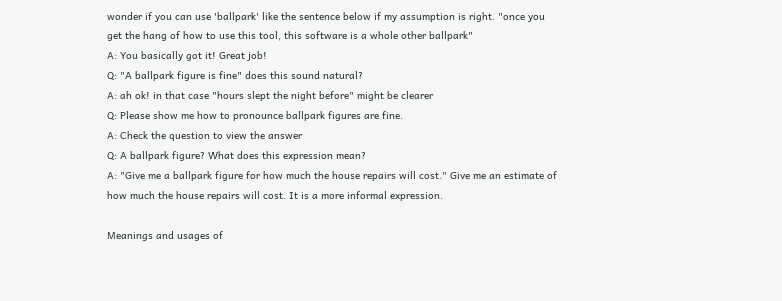wonder if you can use 'ballpark' like the sentence below if my assumption is right. "once you get the hang of how to use this tool, this software is a whole other ballpark"
A: You basically got it! Great job!
Q: "A ballpark figure is fine" does this sound natural?
A: ah ok! in that case "hours slept the night before" might be clearer
Q: Please show me how to pronounce ballpark figures are fine.
A: Check the question to view the answer
Q: A ballpark figure? What does this expression mean?
A: "Give me a ballpark figure for how much the house repairs will cost." Give me an estimate of how much the house repairs will cost. It is a more informal expression.

Meanings and usages of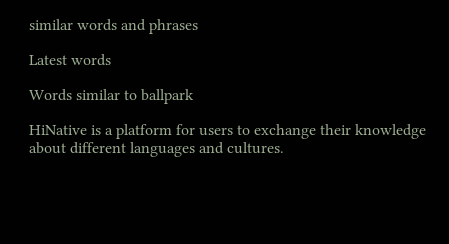similar words and phrases

Latest words

Words similar to ballpark

HiNative is a platform for users to exchange their knowledge about different languages and cultures.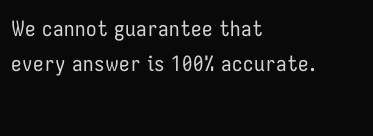We cannot guarantee that every answer is 100% accurate.